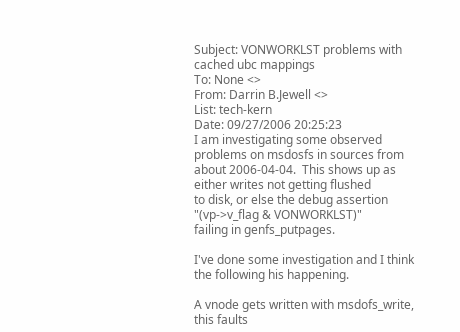Subject: VONWORKLST problems with cached ubc mappings
To: None <>
From: Darrin B.Jewell <>
List: tech-kern
Date: 09/27/2006 20:25:23
I am investigating some observed problems on msdosfs in sources from
about 2006-04-04.  This shows up as either writes not getting flushed
to disk, or else the debug assertion "(vp->v_flag & VONWORKLST)"
failing in genfs_putpages.

I've done some investigation and I think the following his happening.

A vnode gets written with msdofs_write, this faults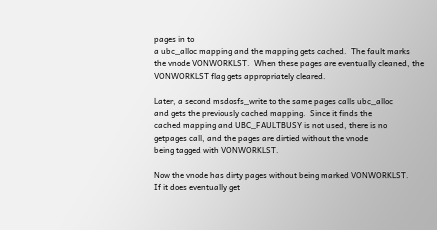pages in to
a ubc_alloc mapping and the mapping gets cached.  The fault marks
the vnode VONWORKLST.  When these pages are eventually cleaned, the
VONWORKLST flag gets appropriately cleared.

Later, a second msdosfs_write to the same pages calls ubc_alloc
and gets the previously cached mapping.  Since it finds the
cached mapping and UBC_FAULTBUSY is not used, there is no
getpages call, and the pages are dirtied without the vnode
being tagged with VONWORKLST.

Now the vnode has dirty pages without being marked VONWORKLST.
If it does eventually get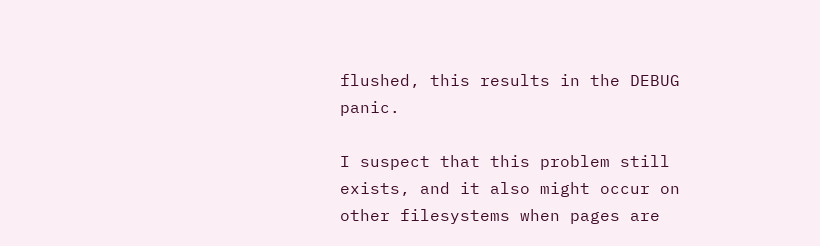flushed, this results in the DEBUG panic.

I suspect that this problem still exists, and it also might occur on
other filesystems when pages are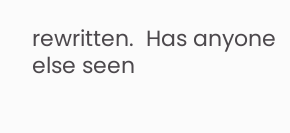rewritten.  Has anyone else seen